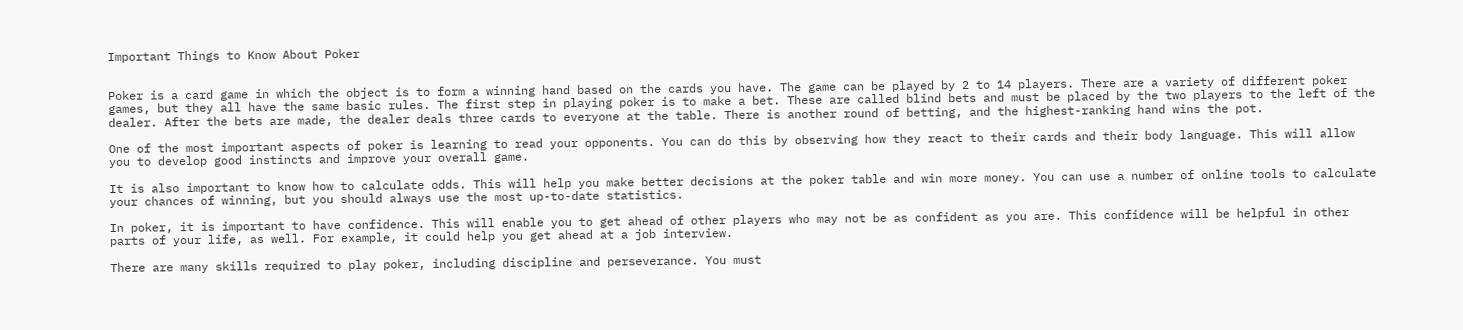Important Things to Know About Poker


Poker is a card game in which the object is to form a winning hand based on the cards you have. The game can be played by 2 to 14 players. There are a variety of different poker games, but they all have the same basic rules. The first step in playing poker is to make a bet. These are called blind bets and must be placed by the two players to the left of the dealer. After the bets are made, the dealer deals three cards to everyone at the table. There is another round of betting, and the highest-ranking hand wins the pot.

One of the most important aspects of poker is learning to read your opponents. You can do this by observing how they react to their cards and their body language. This will allow you to develop good instincts and improve your overall game.

It is also important to know how to calculate odds. This will help you make better decisions at the poker table and win more money. You can use a number of online tools to calculate your chances of winning, but you should always use the most up-to-date statistics.

In poker, it is important to have confidence. This will enable you to get ahead of other players who may not be as confident as you are. This confidence will be helpful in other parts of your life, as well. For example, it could help you get ahead at a job interview.

There are many skills required to play poker, including discipline and perseverance. You must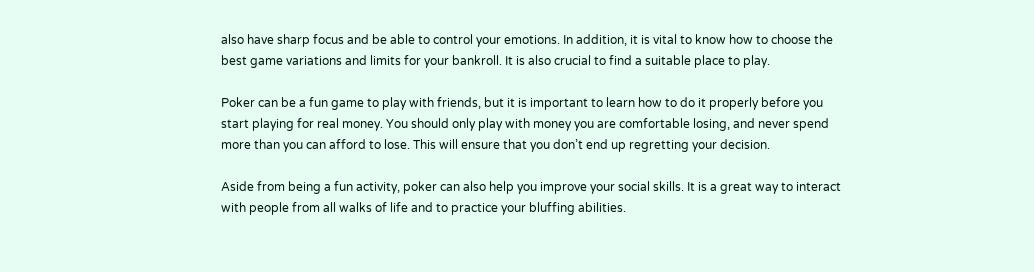also have sharp focus and be able to control your emotions. In addition, it is vital to know how to choose the best game variations and limits for your bankroll. It is also crucial to find a suitable place to play.

Poker can be a fun game to play with friends, but it is important to learn how to do it properly before you start playing for real money. You should only play with money you are comfortable losing, and never spend more than you can afford to lose. This will ensure that you don’t end up regretting your decision.

Aside from being a fun activity, poker can also help you improve your social skills. It is a great way to interact with people from all walks of life and to practice your bluffing abilities.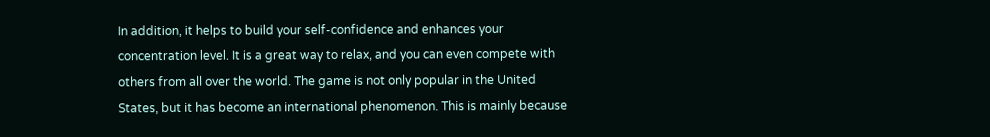In addition, it helps to build your self-confidence and enhances your concentration level. It is a great way to relax, and you can even compete with others from all over the world. The game is not only popular in the United States, but it has become an international phenomenon. This is mainly because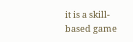it is a skill-based game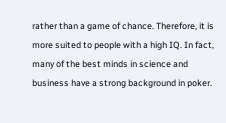rather than a game of chance. Therefore, it is more suited to people with a high IQ. In fact, many of the best minds in science and business have a strong background in poker.